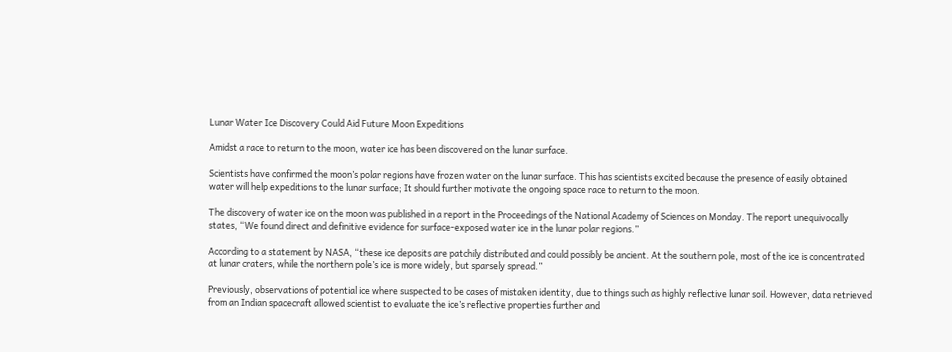Lunar Water Ice Discovery Could Aid Future Moon Expeditions

Amidst a race to return to the moon, water ice has been discovered on the lunar surface.

Scientists have confirmed the moon’s polar regions have frozen water on the lunar surface. This has scientists excited because the presence of easily obtained water will help expeditions to the lunar surface; It should further motivate the ongoing space race to return to the moon.

The discovery of water ice on the moon was published in a report in the Proceedings of the National Academy of Sciences on Monday. The report unequivocally states, “We found direct and definitive evidence for surface-exposed water ice in the lunar polar regions.”

According to a statement by NASA, “these ice deposits are patchily distributed and could possibly be ancient. At the southern pole, most of the ice is concentrated at lunar craters, while the northern pole’s ice is more widely, but sparsely spread.”

Previously, observations of potential ice where suspected to be cases of mistaken identity, due to things such as highly reflective lunar soil. However, data retrieved from an Indian spacecraft allowed scientist to evaluate the ice’s reflective properties further and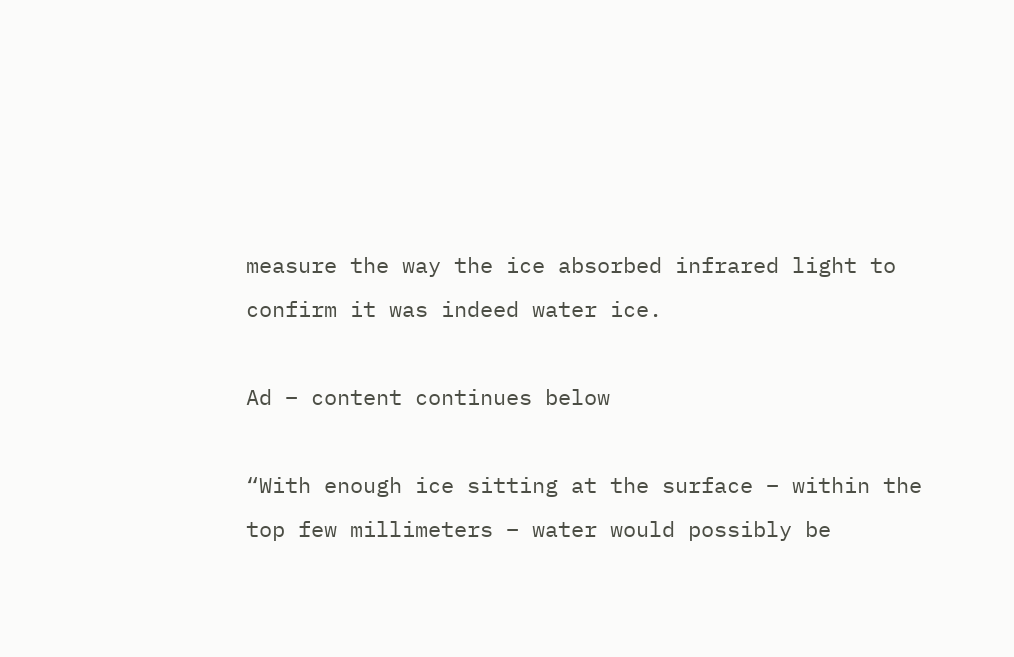measure the way the ice absorbed infrared light to confirm it was indeed water ice.

Ad – content continues below

“With enough ice sitting at the surface – within the top few millimeters – water would possibly be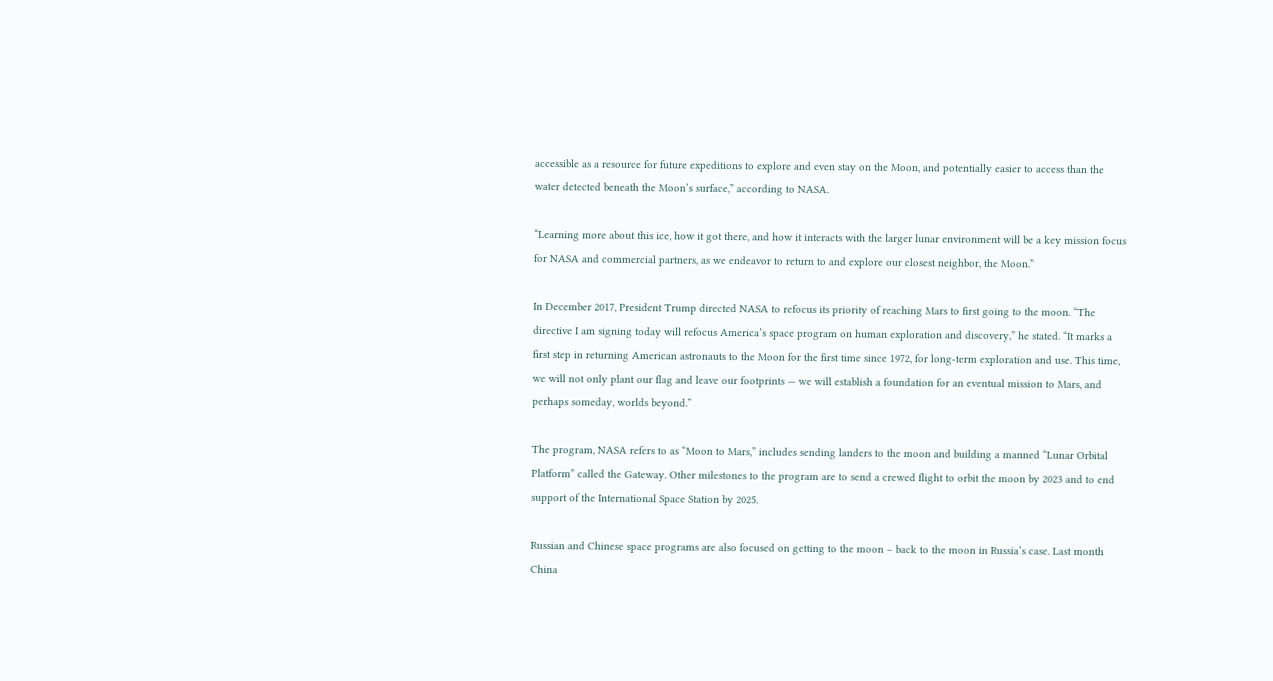accessible as a resource for future expeditions to explore and even stay on the Moon, and potentially easier to access than the water detected beneath the Moon’s surface,” according to NASA.

“Learning more about this ice, how it got there, and how it interacts with the larger lunar environment will be a key mission focus for NASA and commercial partners, as we endeavor to return to and explore our closest neighbor, the Moon.”

In December 2017, President Trump directed NASA to refocus its priority of reaching Mars to first going to the moon. “The directive I am signing today will refocus America’s space program on human exploration and discovery,” he stated. “It marks a first step in returning American astronauts to the Moon for the first time since 1972, for long-term exploration and use. This time, we will not only plant our flag and leave our footprints — we will establish a foundation for an eventual mission to Mars, and perhaps someday, worlds beyond.”

The program, NASA refers to as “Moon to Mars,” includes sending landers to the moon and building a manned “Lunar Orbital Platform” called the Gateway. Other milestones to the program are to send a crewed flight to orbit the moon by 2023 and to end support of the International Space Station by 2025.

Russian and Chinese space programs are also focused on getting to the moon – back to the moon in Russia’s case. Last month China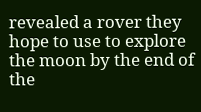revealed a rover they hope to use to explore the moon by the end of the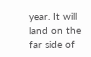year. It will land on the far side of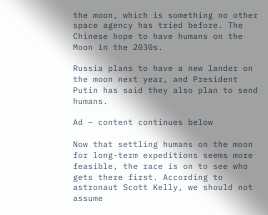the moon, which is something no other space agency has tried before. The Chinese hope to have humans on the Moon in the 2030s.

Russia plans to have a new lander on the moon next year, and President Putin has said they also plan to send humans.

Ad – content continues below

Now that settling humans on the moon for long-term expeditions seems more feasible, the race is on to see who gets there first. According to astronaut Scott Kelly, we should not assume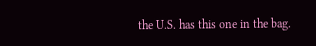the U.S. has this one in the bag.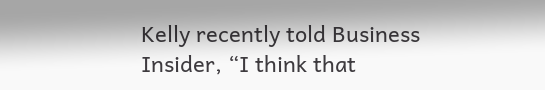Kelly recently told Business Insider, “I think that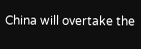China will overtake the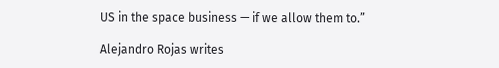US in the space business — if we allow them to.”

Alejandro Rojas writes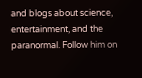and blogs about science, entertainment, and the paranormal. Follow him on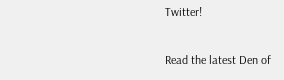Twitter!

Read the latest Den of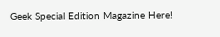Geek Special Edition Magazine Here!